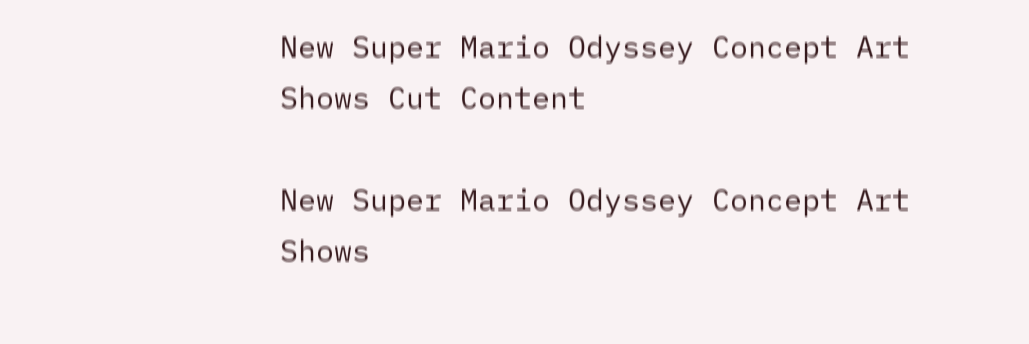New Super Mario Odyssey Concept Art Shows Cut Content

New Super Mario Odyssey Concept Art Shows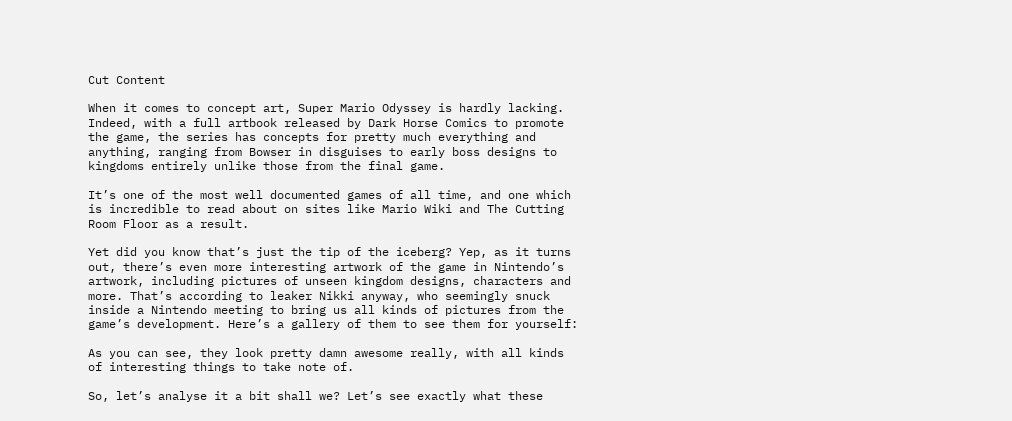Cut Content

When it comes to concept art, Super Mario Odyssey is hardly lacking. Indeed, with a full artbook released by Dark Horse Comics to promote the game, the series has concepts for pretty much everything and anything, ranging from Bowser in disguises to early boss designs to kingdoms entirely unlike those from the final game.

It’s one of the most well documented games of all time, and one which is incredible to read about on sites like Mario Wiki and The Cutting Room Floor as a result.

Yet did you know that’s just the tip of the iceberg? Yep, as it turns out, there’s even more interesting artwork of the game in Nintendo’s artwork, including pictures of unseen kingdom designs, characters and more. That’s according to leaker Nikki anyway, who seemingly snuck inside a Nintendo meeting to bring us all kinds of pictures from the game’s development. Here’s a gallery of them to see them for yourself:

As you can see, they look pretty damn awesome really, with all kinds of interesting things to take note of.

So, let’s analyse it a bit shall we? Let’s see exactly what these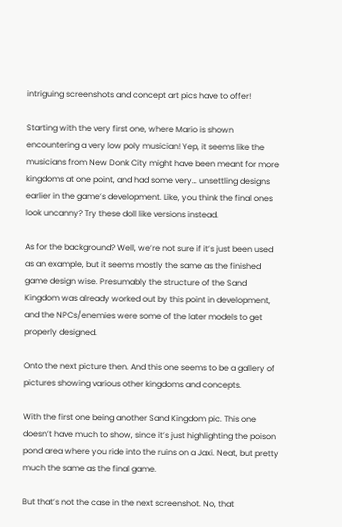intriguing screenshots and concept art pics have to offer!

Starting with the very first one, where Mario is shown encountering a very low poly musician! Yep, it seems like the musicians from New Donk City might have been meant for more kingdoms at one point, and had some very… unsettling designs earlier in the game’s development. Like, you think the final ones look uncanny? Try these doll like versions instead.

As for the background? Well, we’re not sure if it’s just been used as an example, but it seems mostly the same as the finished game design wise. Presumably the structure of the Sand Kingdom was already worked out by this point in development, and the NPCs/enemies were some of the later models to get properly designed.

Onto the next picture then. And this one seems to be a gallery of pictures showing various other kingdoms and concepts.

With the first one being another Sand Kingdom pic. This one doesn’t have much to show, since it’s just highlighting the poison pond area where you ride into the ruins on a Jaxi. Neat, but pretty much the same as the final game.

But that’s not the case in the next screenshot. No, that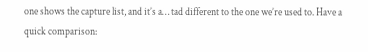one shows the capture list, and it’s a… tad different to the one we’re used to. Have a quick comparison: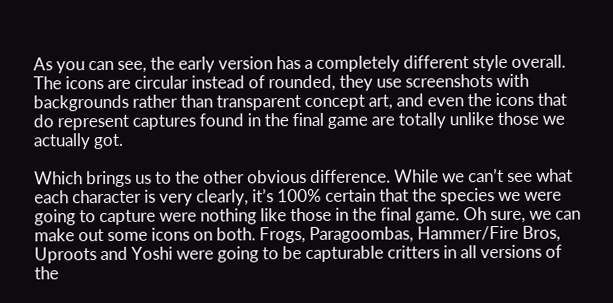As you can see, the early version has a completely different style overall. The icons are circular instead of rounded, they use screenshots with backgrounds rather than transparent concept art, and even the icons that do represent captures found in the final game are totally unlike those we actually got.

Which brings us to the other obvious difference. While we can’t see what each character is very clearly, it’s 100% certain that the species we were going to capture were nothing like those in the final game. Oh sure, we can make out some icons on both. Frogs, Paragoombas, Hammer/Fire Bros, Uproots and Yoshi were going to be capturable critters in all versions of the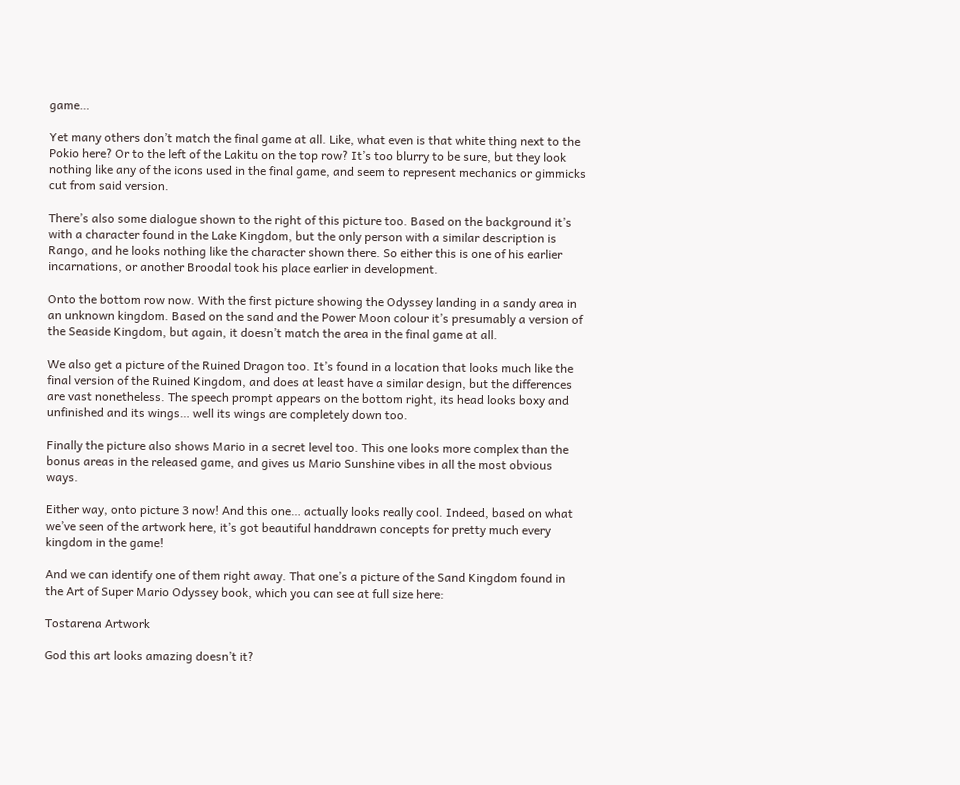game…

Yet many others don’t match the final game at all. Like, what even is that white thing next to the Pokio here? Or to the left of the Lakitu on the top row? It’s too blurry to be sure, but they look nothing like any of the icons used in the final game, and seem to represent mechanics or gimmicks cut from said version.

There’s also some dialogue shown to the right of this picture too. Based on the background it’s with a character found in the Lake Kingdom, but the only person with a similar description is Rango, and he looks nothing like the character shown there. So either this is one of his earlier incarnations, or another Broodal took his place earlier in development.

Onto the bottom row now. With the first picture showing the Odyssey landing in a sandy area in an unknown kingdom. Based on the sand and the Power Moon colour it’s presumably a version of the Seaside Kingdom, but again, it doesn’t match the area in the final game at all.

We also get a picture of the Ruined Dragon too. It’s found in a location that looks much like the final version of the Ruined Kingdom, and does at least have a similar design, but the differences are vast nonetheless. The speech prompt appears on the bottom right, its head looks boxy and unfinished and its wings… well its wings are completely down too.

Finally the picture also shows Mario in a secret level too. This one looks more complex than the bonus areas in the released game, and gives us Mario Sunshine vibes in all the most obvious ways.

Either way, onto picture 3 now! And this one… actually looks really cool. Indeed, based on what we’ve seen of the artwork here, it’s got beautiful handdrawn concepts for pretty much every kingdom in the game!

And we can identify one of them right away. That one’s a picture of the Sand Kingdom found in the Art of Super Mario Odyssey book, which you can see at full size here:

Tostarena Artwork

God this art looks amazing doesn’t it?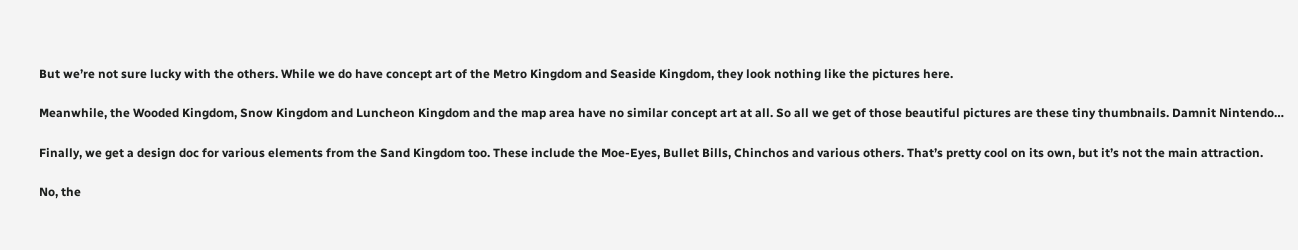But we’re not sure lucky with the others. While we do have concept art of the Metro Kingdom and Seaside Kingdom, they look nothing like the pictures here.

Meanwhile, the Wooded Kingdom, Snow Kingdom and Luncheon Kingdom and the map area have no similar concept art at all. So all we get of those beautiful pictures are these tiny thumbnails. Damnit Nintendo…

Finally, we get a design doc for various elements from the Sand Kingdom too. These include the Moe-Eyes, Bullet Bills, Chinchos and various others. That’s pretty cool on its own, but it’s not the main attraction.

No, the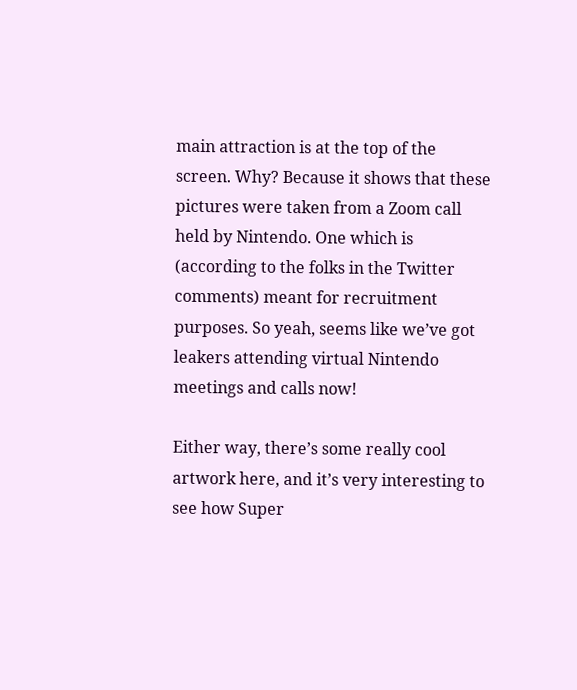main attraction is at the top of the screen. Why? Because it shows that these pictures were taken from a Zoom call held by Nintendo. One which is (according to the folks in the Twitter comments) meant for recruitment purposes. So yeah, seems like we’ve got leakers attending virtual Nintendo meetings and calls now!

Either way, there’s some really cool artwork here, and it’s very interesting to see how Super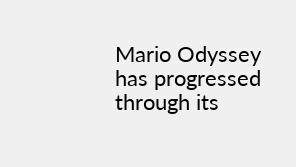Mario Odyssey has progressed through its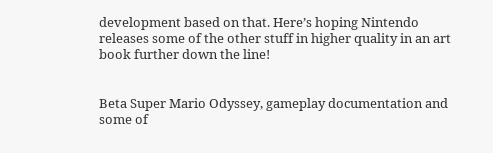development based on that. Here’s hoping Nintendo releases some of the other stuff in higher quality in an art book further down the line!


Beta Super Mario Odyssey, gameplay documentation and some of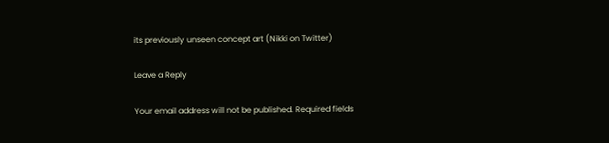its previously unseen concept art (Nikki on Twitter)

Leave a Reply

Your email address will not be published. Required fields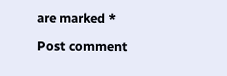are marked *

Post comment